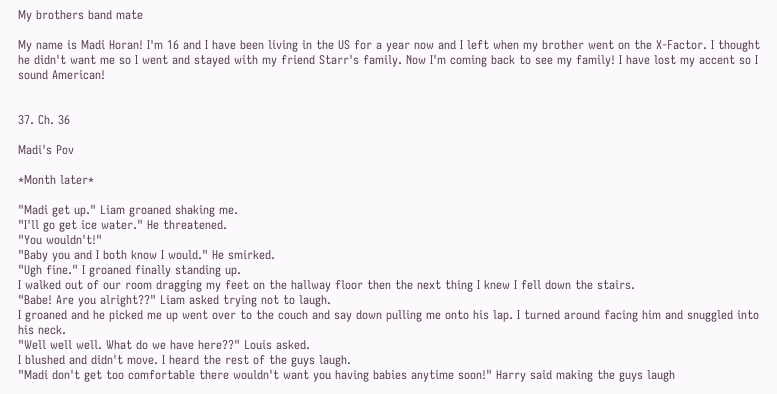My brothers band mate

My name is Madi Horan! I'm 16 and I have been living in the US for a year now and I left when my brother went on the X-Factor. I thought he didn't want me so I went and stayed with my friend Starr's family. Now I'm coming back to see my family! I have lost my accent so I sound American!


37. Ch. 36

Madi's Pov

*Month later*

"Madi get up." Liam groaned shaking me.
"I'll go get ice water." He threatened.
"You wouldn't!"
"Baby you and I both know I would." He smirked.
"Ugh fine." I groaned finally standing up.
I walked out of our room dragging my feet on the hallway floor then the next thing I knew I fell down the stairs.
"Babe! Are you alright??" Liam asked trying not to laugh.
I groaned and he picked me up went over to the couch and say down pulling me onto his lap. I turned around facing him and snuggled into his neck.
"Well well well. What do we have here??" Louis asked.
I blushed and didn't move. I heard the rest of the guys laugh.
"Madi don't get too comfortable there wouldn't want you having babies anytime soon!" Harry said making the guys laugh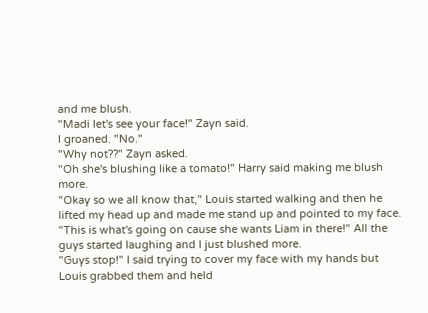and me blush.
"Madi let's see your face!" Zayn said.
I groaned. "No."
"Why not??" Zayn asked.
"Oh she's blushing like a tomato!" Harry said making me blush more.
"Okay so we all know that," Louis started walking and then he lifted my head up and made me stand up and pointed to my face. "This is what's going on cause she wants Liam in there!" All the guys started laughing and I just blushed more.
"Guys stop!" I said trying to cover my face with my hands but Louis grabbed them and held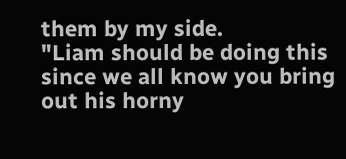them by my side.
"Liam should be doing this since we all know you bring out his horny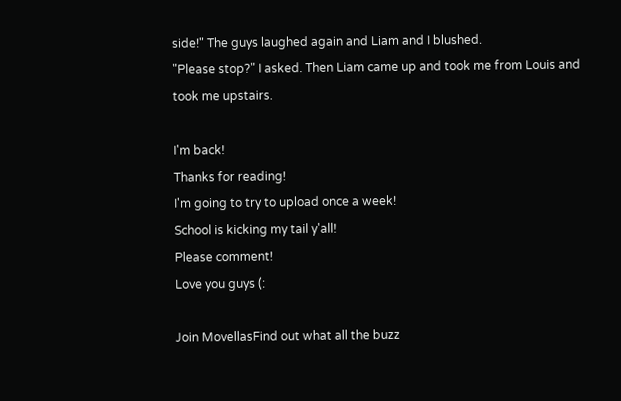side!" The guys laughed again and Liam and I blushed.
"Please stop?" I asked. Then Liam came up and took me from Louis and took me upstairs.

I'm back!
Thanks for reading!
I'm going to try to upload once a week!
School is kicking my tail y'all!
Please comment!
Love you guys (:

Join MovellasFind out what all the buzz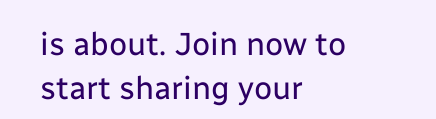is about. Join now to start sharing your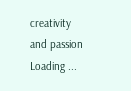creativity and passion
Loading ...